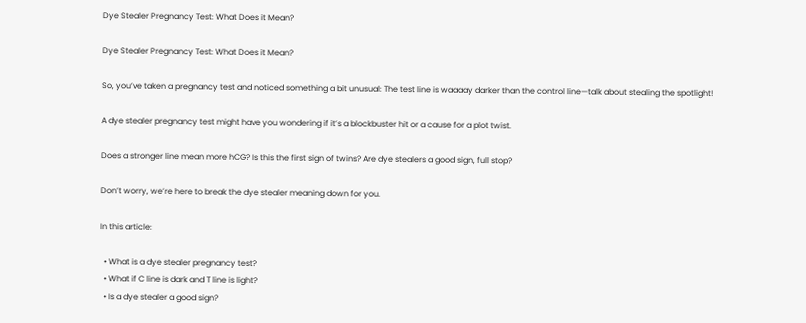Dye Stealer Pregnancy Test: What Does it Mean?

Dye Stealer Pregnancy Test: What Does it Mean?

So, you’ve taken a pregnancy test and noticed something a bit unusual: The test line is waaaay darker than the control line—talk about stealing the spotlight!

A dye stealer pregnancy test might have you wondering if it’s a blockbuster hit or a cause for a plot twist.

Does a stronger line mean more hCG? Is this the first sign of twins? Are dye stealers a good sign, full stop?

Don’t worry, we’re here to break the dye stealer meaning down for you.

In this article:

  • What is a dye stealer pregnancy test?
  • What if C line is dark and T line is light?
  • Is a dye stealer a good sign?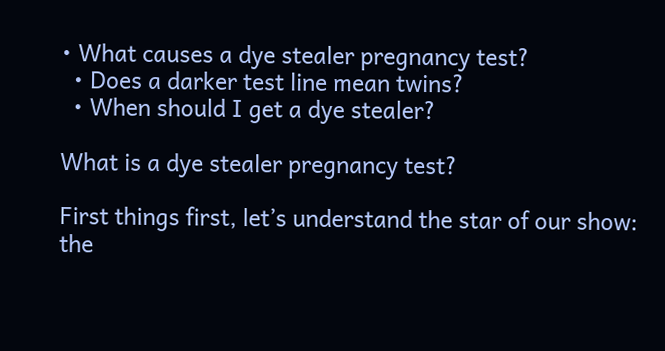• What causes a dye stealer pregnancy test?
  • Does a darker test line mean twins?
  • When should I get a dye stealer?

What is a dye stealer pregnancy test?

First things first, let’s understand the star of our show: the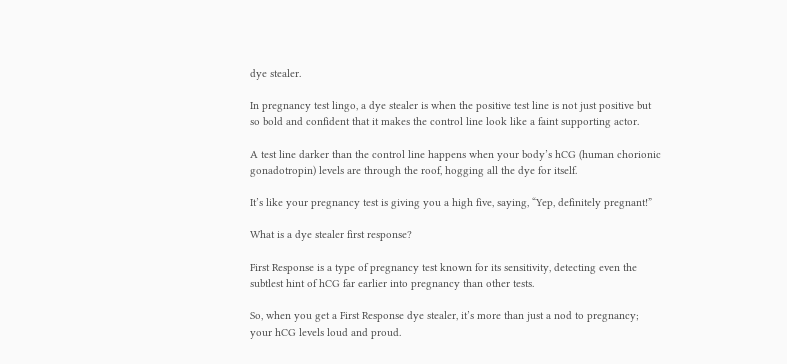dye stealer.

In pregnancy test lingo, a dye stealer is when the positive test line is not just positive but so bold and confident that it makes the control line look like a faint supporting actor.

A test line darker than the control line happens when your body’s hCG (human chorionic gonadotropin) levels are through the roof, hogging all the dye for itself.

It’s like your pregnancy test is giving you a high five, saying, “Yep, definitely pregnant!”

What is a dye stealer first response?

First Response is a type of pregnancy test known for its sensitivity, detecting even the subtlest hint of hCG far earlier into pregnancy than other tests.

So, when you get a First Response dye stealer, it’s more than just a nod to pregnancy; your hCG levels loud and proud.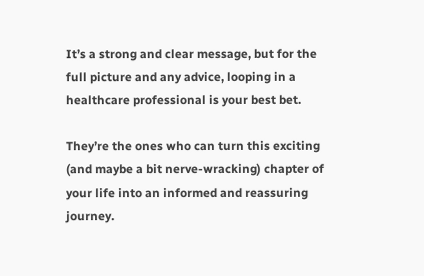It’s a strong and clear message, but for the full picture and any advice, looping in a healthcare professional is your best bet.

They’re the ones who can turn this exciting (and maybe a bit nerve-wracking) chapter of your life into an informed and reassuring journey.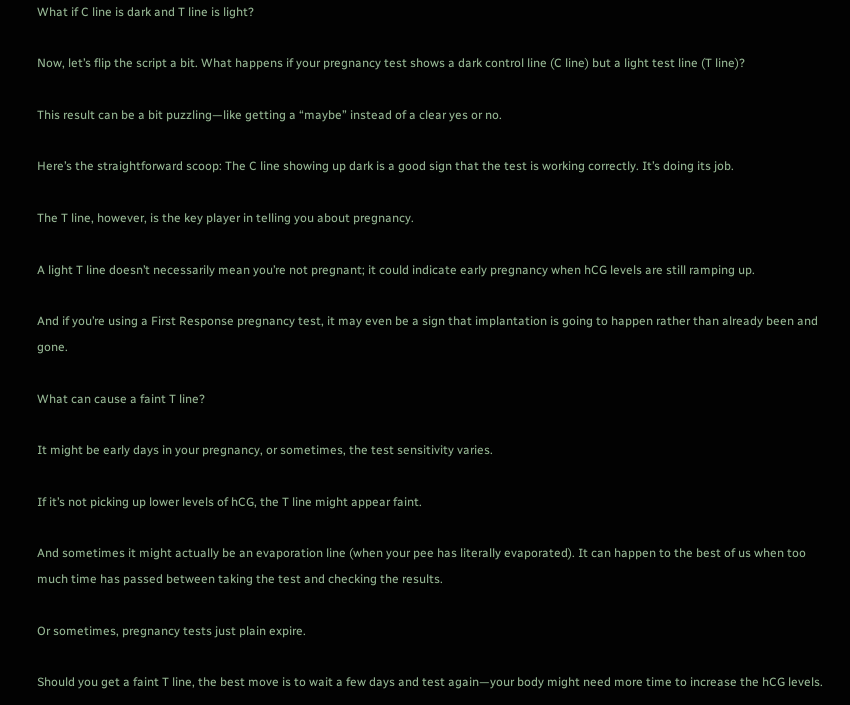What if C line is dark and T line is light?

Now, let’s flip the script a bit. What happens if your pregnancy test shows a dark control line (C line) but a light test line (T line)?

This result can be a bit puzzling—like getting a “maybe” instead of a clear yes or no.

Here’s the straightforward scoop: The C line showing up dark is a good sign that the test is working correctly. It’s doing its job.

The T line, however, is the key player in telling you about pregnancy.

A light T line doesn’t necessarily mean you’re not pregnant; it could indicate early pregnancy when hCG levels are still ramping up.

And if you’re using a First Response pregnancy test, it may even be a sign that implantation is going to happen rather than already been and gone.

What can cause a faint T line?

It might be early days in your pregnancy, or sometimes, the test sensitivity varies.

If it’s not picking up lower levels of hCG, the T line might appear faint.

And sometimes it might actually be an evaporation line (when your pee has literally evaporated). It can happen to the best of us when too much time has passed between taking the test and checking the results.

Or sometimes, pregnancy tests just plain expire.

Should you get a faint T line, the best move is to wait a few days and test again—your body might need more time to increase the hCG levels.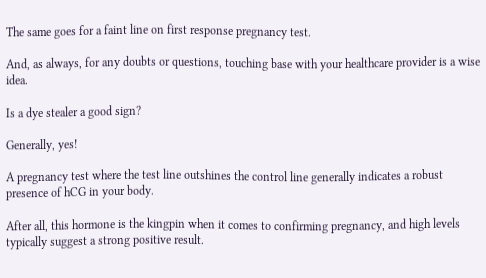The same goes for a faint line on first response pregnancy test.

And, as always, for any doubts or questions, touching base with your healthcare provider is a wise idea.

Is a dye stealer a good sign?

Generally, yes!

A pregnancy test where the test line outshines the control line generally indicates a robust presence of hCG in your body.

After all, this hormone is the kingpin when it comes to confirming pregnancy, and high levels typically suggest a strong positive result.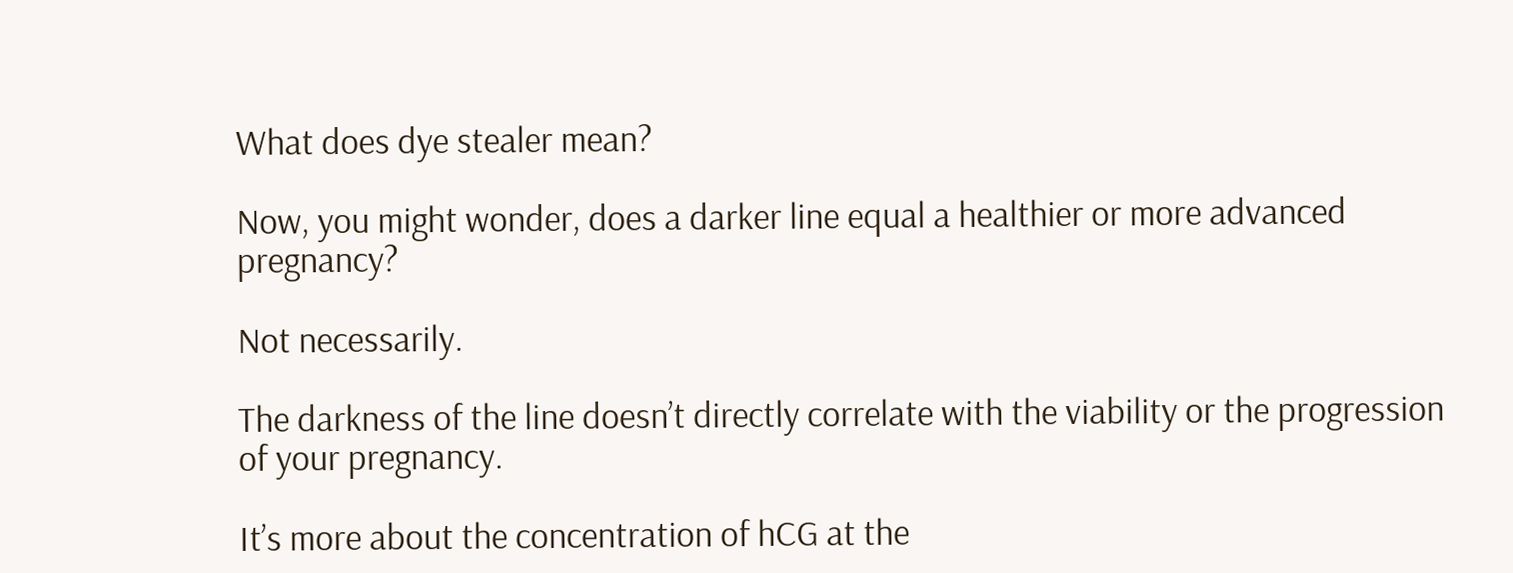What does dye stealer mean?

Now, you might wonder, does a darker line equal a healthier or more advanced pregnancy?

Not necessarily.

The darkness of the line doesn’t directly correlate with the viability or the progression of your pregnancy.

It’s more about the concentration of hCG at the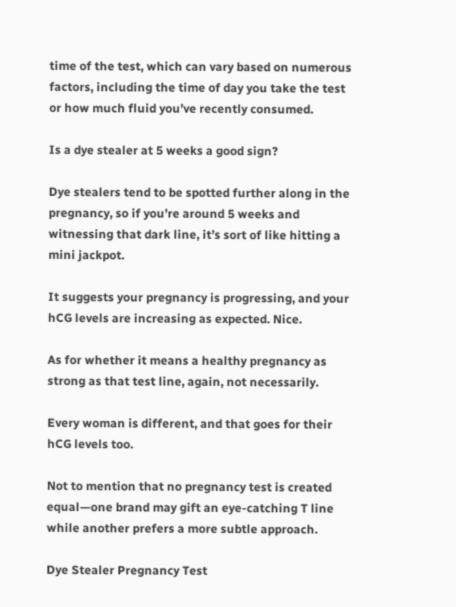time of the test, which can vary based on numerous factors, including the time of day you take the test or how much fluid you’ve recently consumed.

Is a dye stealer at 5 weeks a good sign?

Dye stealers tend to be spotted further along in the pregnancy, so if you’re around 5 weeks and witnessing that dark line, it’s sort of like hitting a mini jackpot.

It suggests your pregnancy is progressing, and your hCG levels are increasing as expected. Nice.

As for whether it means a healthy pregnancy as strong as that test line, again, not necessarily.

Every woman is different, and that goes for their hCG levels too.

Not to mention that no pregnancy test is created equal—one brand may gift an eye-catching T line while another prefers a more subtle approach.

Dye Stealer Pregnancy Test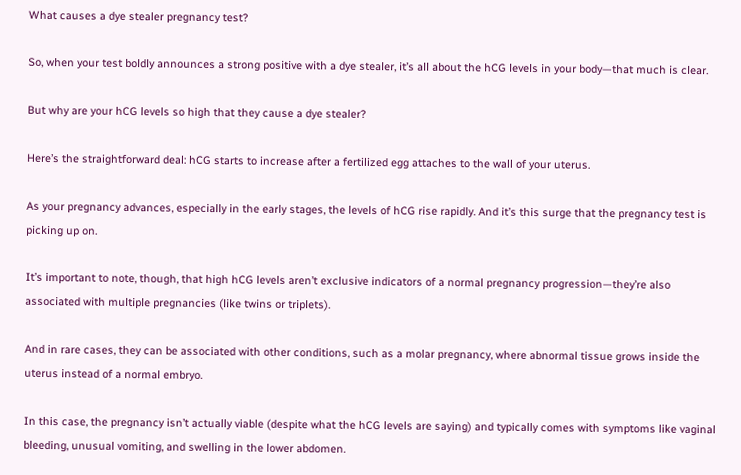What causes a dye stealer pregnancy test?

So, when your test boldly announces a strong positive with a dye stealer, it’s all about the hCG levels in your body—that much is clear.

But why are your hCG levels so high that they cause a dye stealer?

Here’s the straightforward deal: hCG starts to increase after a fertilized egg attaches to the wall of your uterus.

As your pregnancy advances, especially in the early stages, the levels of hCG rise rapidly. And it’s this surge that the pregnancy test is picking up on.

It’s important to note, though, that high hCG levels aren’t exclusive indicators of a normal pregnancy progression—they’re also associated with multiple pregnancies (like twins or triplets).

And in rare cases, they can be associated with other conditions, such as a molar pregnancy, where abnormal tissue grows inside the uterus instead of a normal embryo.

In this case, the pregnancy isn’t actually viable (despite what the hCG levels are saying) and typically comes with symptoms like vaginal bleeding, unusual vomiting, and swelling in the lower abdomen.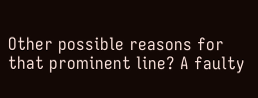Other possible reasons for that prominent line? A faulty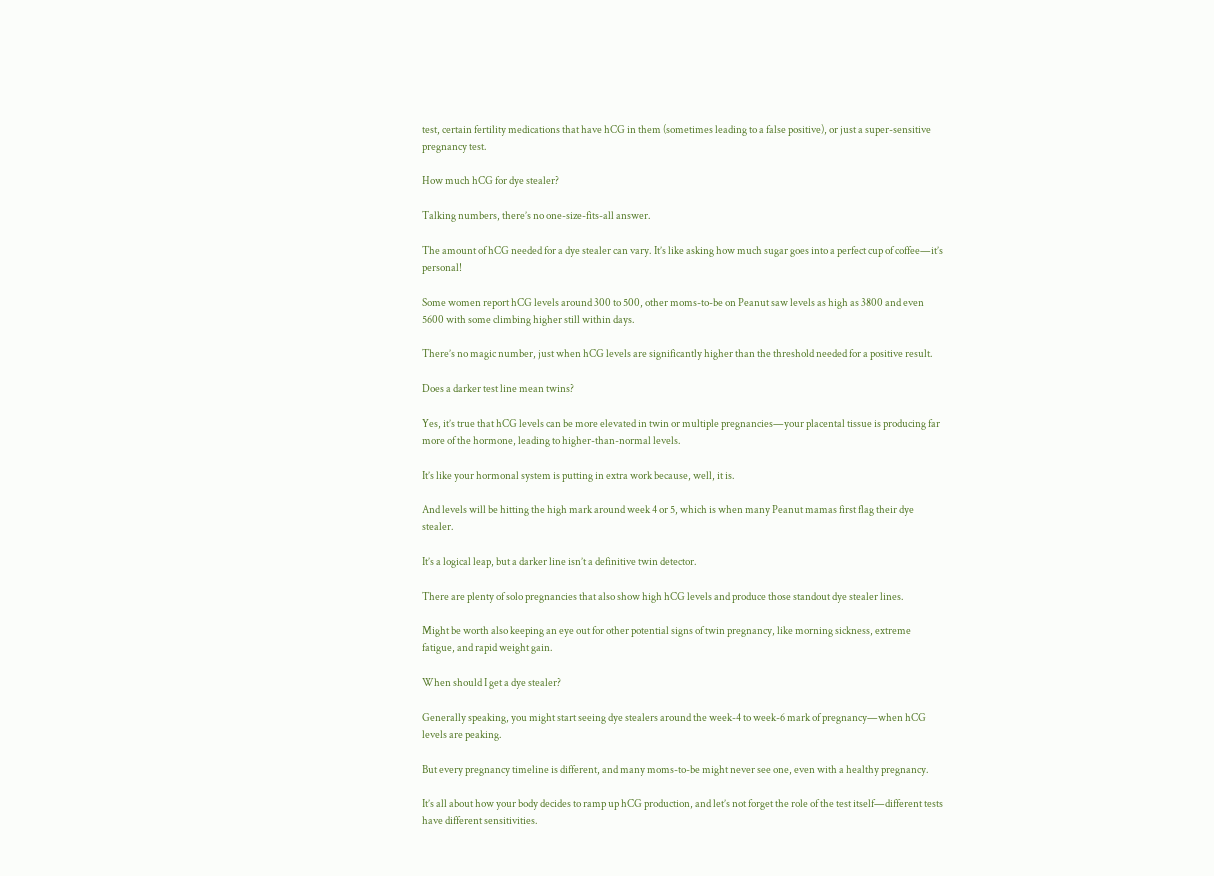test, certain fertility medications that have hCG in them (sometimes leading to a false positive), or just a super-sensitive pregnancy test.

How much hCG for dye stealer?

Talking numbers, there’s no one-size-fits-all answer.

The amount of hCG needed for a dye stealer can vary. It’s like asking how much sugar goes into a perfect cup of coffee—it’s personal!

Some women report hCG levels around 300 to 500, other moms-to-be on Peanut saw levels as high as 3800 and even 5600 with some climbing higher still within days.

There’s no magic number, just when hCG levels are significantly higher than the threshold needed for a positive result.

Does a darker test line mean twins?

Yes, it’s true that hCG levels can be more elevated in twin or multiple pregnancies—your placental tissue is producing far more of the hormone, leading to higher-than-normal levels.

It’s like your hormonal system is putting in extra work because, well, it is.

And levels will be hitting the high mark around week 4 or 5, which is when many Peanut mamas first flag their dye stealer.

It’s a logical leap, but a darker line isn’t a definitive twin detector.

There are plenty of solo pregnancies that also show high hCG levels and produce those standout dye stealer lines.

Might be worth also keeping an eye out for other potential signs of twin pregnancy, like morning sickness, extreme fatigue, and rapid weight gain.

When should I get a dye stealer?

Generally speaking, you might start seeing dye stealers around the week-4 to week-6 mark of pregnancy—when hCG levels are peaking.

But every pregnancy timeline is different, and many moms-to-be might never see one, even with a healthy pregnancy.

It’s all about how your body decides to ramp up hCG production, and let’s not forget the role of the test itself—different tests have different sensitivities.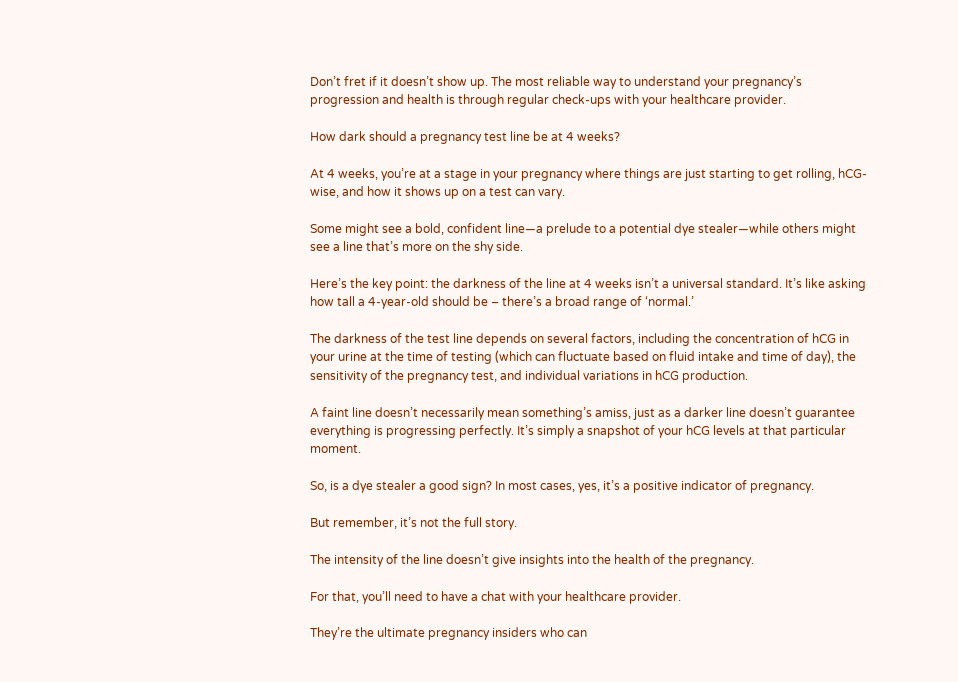Don’t fret if it doesn’t show up. The most reliable way to understand your pregnancy’s progression and health is through regular check-ups with your healthcare provider.

How dark should a pregnancy test line be at 4 weeks?

At 4 weeks, you’re at a stage in your pregnancy where things are just starting to get rolling, hCG-wise, and how it shows up on a test can vary.

Some might see a bold, confident line—a prelude to a potential dye stealer—while others might see a line that’s more on the shy side.

Here’s the key point: the darkness of the line at 4 weeks isn’t a universal standard. It’s like asking how tall a 4-year-old should be – there’s a broad range of ‘normal.’

The darkness of the test line depends on several factors, including the concentration of hCG in your urine at the time of testing (which can fluctuate based on fluid intake and time of day), the sensitivity of the pregnancy test, and individual variations in hCG production.

A faint line doesn’t necessarily mean something’s amiss, just as a darker line doesn’t guarantee everything is progressing perfectly. It’s simply a snapshot of your hCG levels at that particular moment.

So, is a dye stealer a good sign? In most cases, yes, it’s a positive indicator of pregnancy.

But remember, it’s not the full story.

The intensity of the line doesn’t give insights into the health of the pregnancy.

For that, you’ll need to have a chat with your healthcare provider.

They’re the ultimate pregnancy insiders who can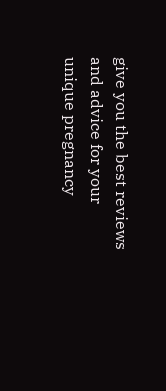give you the best reviews and advice for your unique pregnancy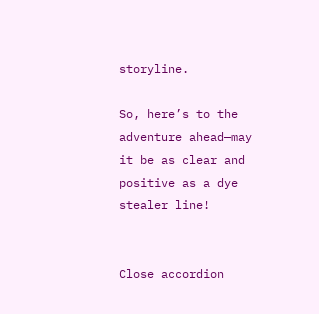storyline.

So, here’s to the adventure ahead—may it be as clear and positive as a dye stealer line!


Close accordion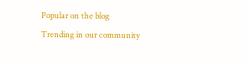Popular on the blog
Trending in our community